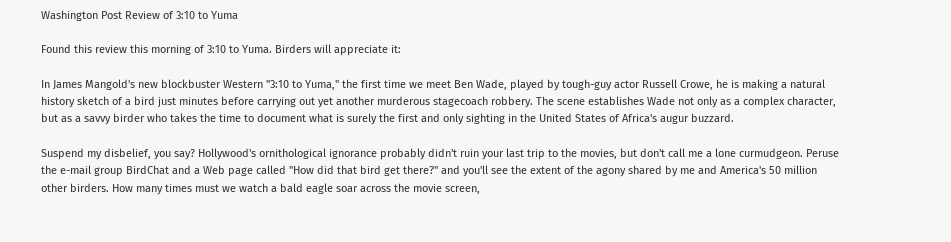Washington Post Review of 3:10 to Yuma

Found this review this morning of 3:10 to Yuma. Birders will appreciate it:

In James Mangold's new blockbuster Western "3:10 to Yuma," the first time we meet Ben Wade, played by tough-guy actor Russell Crowe, he is making a natural history sketch of a bird just minutes before carrying out yet another murderous stagecoach robbery. The scene establishes Wade not only as a complex character, but as a savvy birder who takes the time to document what is surely the first and only sighting in the United States of Africa's augur buzzard.

Suspend my disbelief, you say? Hollywood's ornithological ignorance probably didn't ruin your last trip to the movies, but don't call me a lone curmudgeon. Peruse the e-mail group BirdChat and a Web page called "How did that bird get there?" and you'll see the extent of the agony shared by me and America's 50 million other birders. How many times must we watch a bald eagle soar across the movie screen,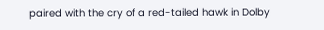paired with the cry of a red-tailed hawk in Dolby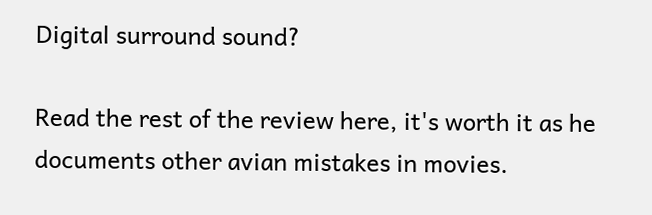Digital surround sound?

Read the rest of the review here, it's worth it as he documents other avian mistakes in movies.